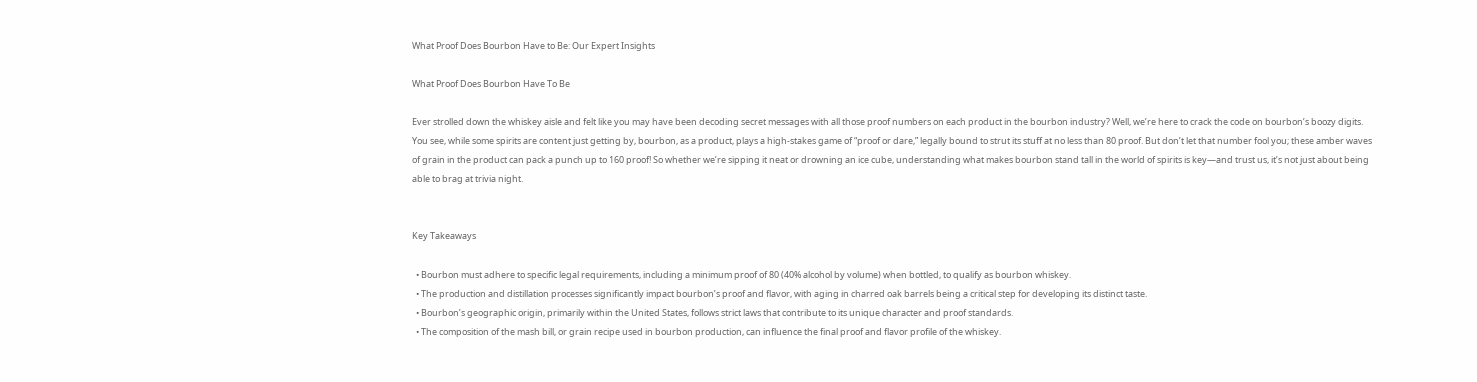What Proof Does Bourbon Have to Be: Our Expert Insights

What Proof Does Bourbon Have To Be

Ever strolled down the whiskey aisle and felt like you may have been decoding secret messages with all those proof numbers on each product in the bourbon industry? Well, we’re here to crack the code on bourbon’s boozy digits. You see, while some spirits are content just getting by, bourbon, as a product, plays a high-stakes game of “proof or dare,” legally bound to strut its stuff at no less than 80 proof. But don’t let that number fool you; these amber waves of grain in the product can pack a punch up to 160 proof! So whether we’re sipping it neat or drowning an ice cube, understanding what makes bourbon stand tall in the world of spirits is key—and trust us, it’s not just about being able to brag at trivia night.


Key Takeaways

  • Bourbon must adhere to specific legal requirements, including a minimum proof of 80 (40% alcohol by volume) when bottled, to qualify as bourbon whiskey.
  • The production and distillation processes significantly impact bourbon’s proof and flavor, with aging in charred oak barrels being a critical step for developing its distinct taste.
  • Bourbon’s geographic origin, primarily within the United States, follows strict laws that contribute to its unique character and proof standards.
  • The composition of the mash bill, or grain recipe used in bourbon production, can influence the final proof and flavor profile of the whiskey.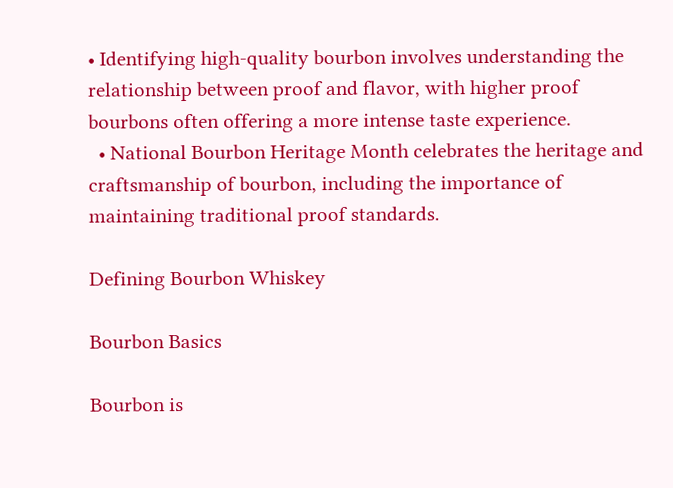• Identifying high-quality bourbon involves understanding the relationship between proof and flavor, with higher proof bourbons often offering a more intense taste experience.
  • National Bourbon Heritage Month celebrates the heritage and craftsmanship of bourbon, including the importance of maintaining traditional proof standards.

Defining Bourbon Whiskey

Bourbon Basics

Bourbon is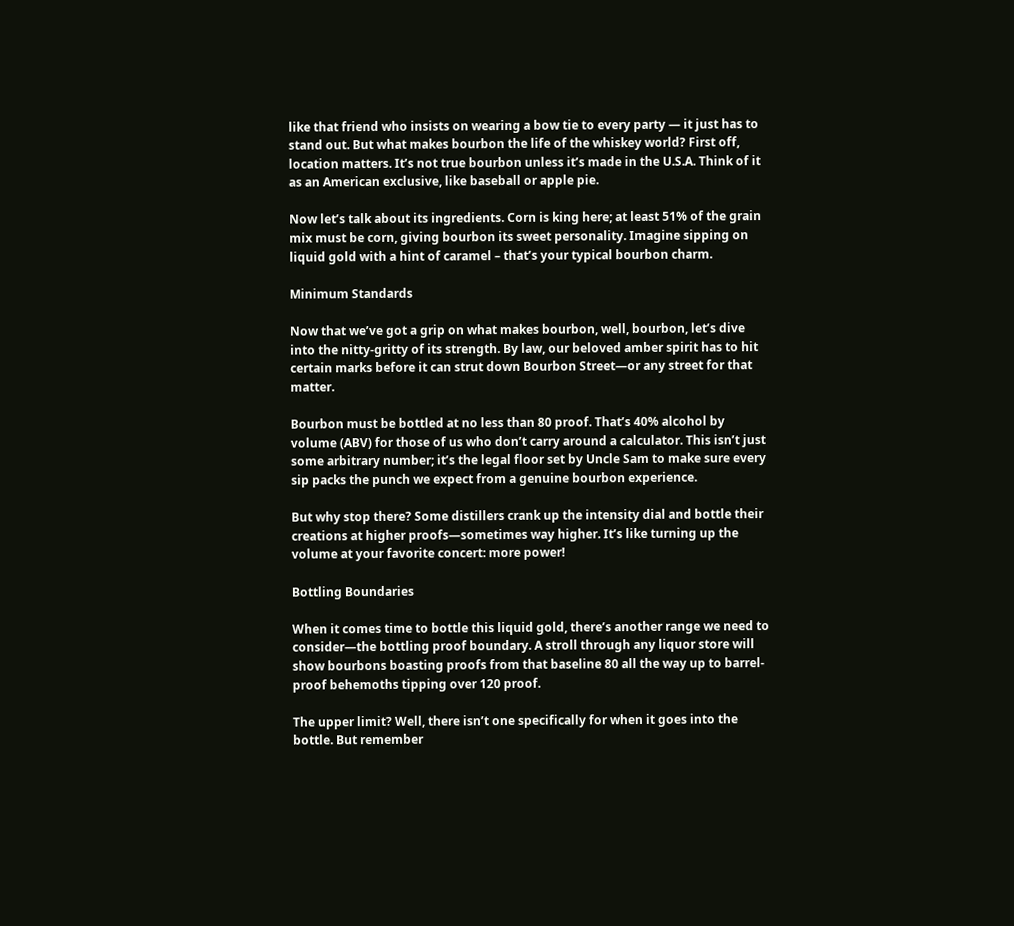like that friend who insists on wearing a bow tie to every party — it just has to stand out. But what makes bourbon the life of the whiskey world? First off, location matters. It’s not true bourbon unless it’s made in the U.S.A. Think of it as an American exclusive, like baseball or apple pie.

Now let’s talk about its ingredients. Corn is king here; at least 51% of the grain mix must be corn, giving bourbon its sweet personality. Imagine sipping on liquid gold with a hint of caramel – that’s your typical bourbon charm.

Minimum Standards

Now that we’ve got a grip on what makes bourbon, well, bourbon, let’s dive into the nitty-gritty of its strength. By law, our beloved amber spirit has to hit certain marks before it can strut down Bourbon Street—or any street for that matter.

Bourbon must be bottled at no less than 80 proof. That’s 40% alcohol by volume (ABV) for those of us who don’t carry around a calculator. This isn’t just some arbitrary number; it’s the legal floor set by Uncle Sam to make sure every sip packs the punch we expect from a genuine bourbon experience.

But why stop there? Some distillers crank up the intensity dial and bottle their creations at higher proofs—sometimes way higher. It’s like turning up the volume at your favorite concert: more power!

Bottling Boundaries

When it comes time to bottle this liquid gold, there’s another range we need to consider—the bottling proof boundary. A stroll through any liquor store will show bourbons boasting proofs from that baseline 80 all the way up to barrel-proof behemoths tipping over 120 proof.

The upper limit? Well, there isn’t one specifically for when it goes into the bottle. But remember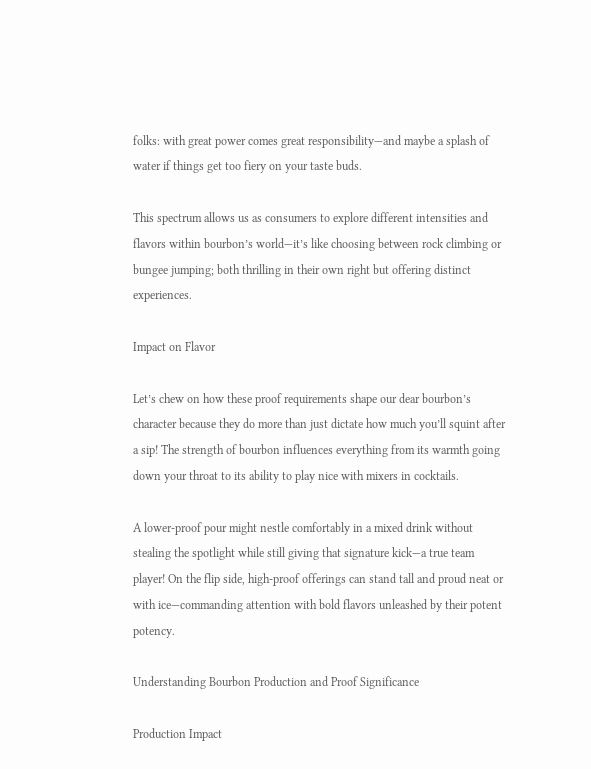folks: with great power comes great responsibility—and maybe a splash of water if things get too fiery on your taste buds.

This spectrum allows us as consumers to explore different intensities and flavors within bourbon’s world—it’s like choosing between rock climbing or bungee jumping; both thrilling in their own right but offering distinct experiences.

Impact on Flavor

Let’s chew on how these proof requirements shape our dear bourbon’s character because they do more than just dictate how much you’ll squint after a sip! The strength of bourbon influences everything from its warmth going down your throat to its ability to play nice with mixers in cocktails.

A lower-proof pour might nestle comfortably in a mixed drink without stealing the spotlight while still giving that signature kick—a true team player! On the flip side, high-proof offerings can stand tall and proud neat or with ice—commanding attention with bold flavors unleashed by their potent potency.

Understanding Bourbon Production and Proof Significance

Production Impact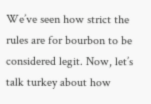We’ve seen how strict the rules are for bourbon to be considered legit. Now, let’s talk turkey about how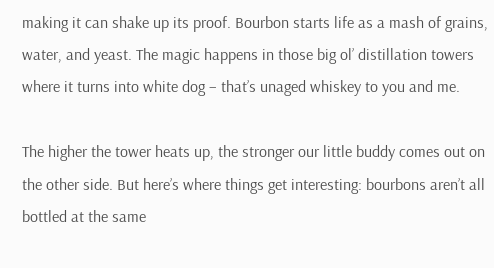making it can shake up its proof. Bourbon starts life as a mash of grains, water, and yeast. The magic happens in those big ol’ distillation towers where it turns into white dog – that’s unaged whiskey to you and me.

The higher the tower heats up, the stronger our little buddy comes out on the other side. But here’s where things get interesting: bourbons aren’t all bottled at the same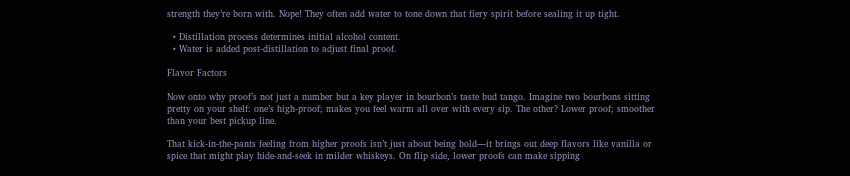strength they’re born with. Nope! They often add water to tone down that fiery spirit before sealing it up tight.

  • Distillation process determines initial alcohol content.
  • Water is added post-distillation to adjust final proof.

Flavor Factors

Now onto why proof’s not just a number but a key player in bourbon’s taste bud tango. Imagine two bourbons sitting pretty on your shelf: one’s high-proof; makes you feel warm all over with every sip. The other? Lower proof; smoother than your best pickup line.

That kick-in-the-pants feeling from higher proofs isn’t just about being bold—it brings out deep flavors like vanilla or spice that might play hide-and-seek in milder whiskeys. On flip side, lower proofs can make sipping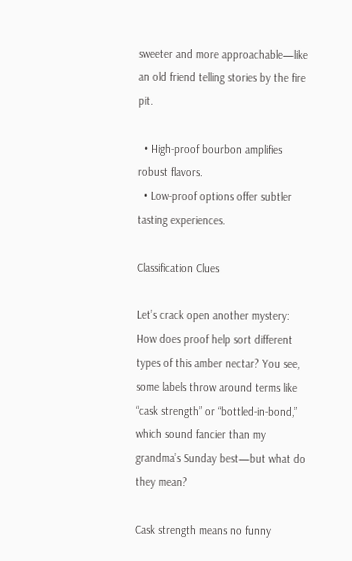sweeter and more approachable—like an old friend telling stories by the fire pit.

  • High-proof bourbon amplifies robust flavors.
  • Low-proof options offer subtler tasting experiences.

Classification Clues

Let’s crack open another mystery: How does proof help sort different types of this amber nectar? You see, some labels throw around terms like “cask strength” or “bottled-in-bond,” which sound fancier than my grandma’s Sunday best—but what do they mean?

Cask strength means no funny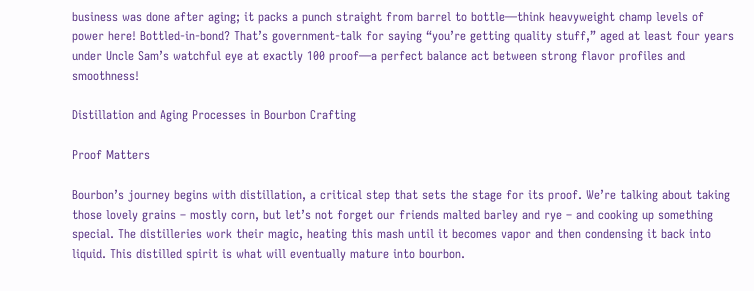business was done after aging; it packs a punch straight from barrel to bottle—think heavyweight champ levels of power here! Bottled-in-bond? That’s government-talk for saying “you’re getting quality stuff,” aged at least four years under Uncle Sam’s watchful eye at exactly 100 proof—a perfect balance act between strong flavor profiles and smoothness!

Distillation and Aging Processes in Bourbon Crafting

Proof Matters

Bourbon’s journey begins with distillation, a critical step that sets the stage for its proof. We’re talking about taking those lovely grains – mostly corn, but let’s not forget our friends malted barley and rye – and cooking up something special. The distilleries work their magic, heating this mash until it becomes vapor and then condensing it back into liquid. This distilled spirit is what will eventually mature into bourbon.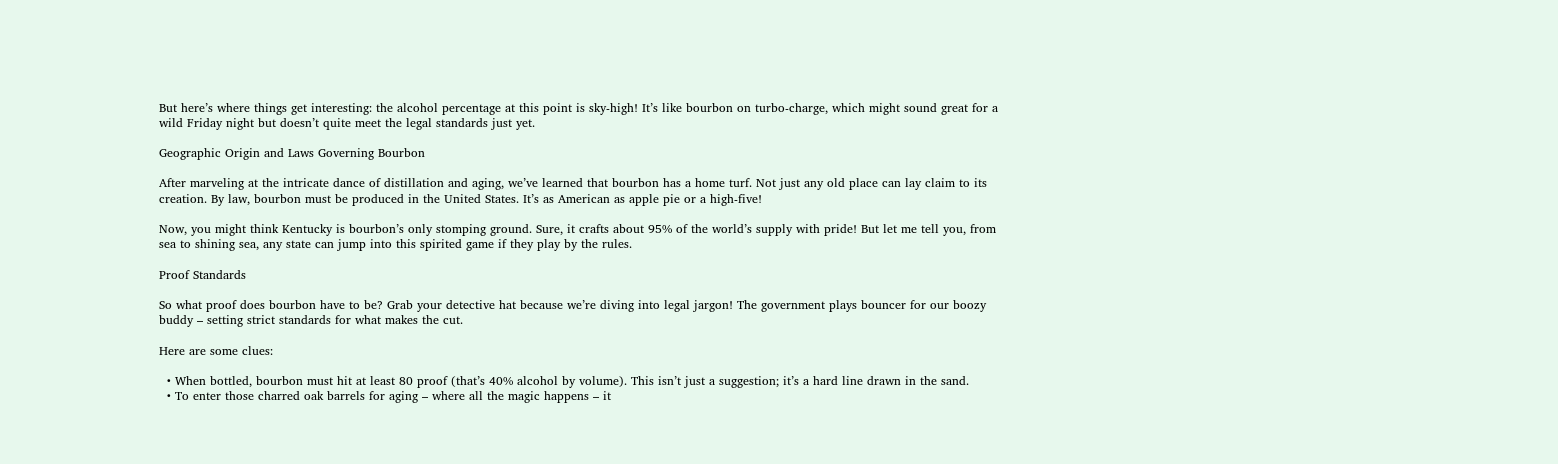But here’s where things get interesting: the alcohol percentage at this point is sky-high! It’s like bourbon on turbo-charge, which might sound great for a wild Friday night but doesn’t quite meet the legal standards just yet.

Geographic Origin and Laws Governing Bourbon

After marveling at the intricate dance of distillation and aging, we’ve learned that bourbon has a home turf. Not just any old place can lay claim to its creation. By law, bourbon must be produced in the United States. It’s as American as apple pie or a high-five!

Now, you might think Kentucky is bourbon’s only stomping ground. Sure, it crafts about 95% of the world’s supply with pride! But let me tell you, from sea to shining sea, any state can jump into this spirited game if they play by the rules.

Proof Standards

So what proof does bourbon have to be? Grab your detective hat because we’re diving into legal jargon! The government plays bouncer for our boozy buddy – setting strict standards for what makes the cut.

Here are some clues:

  • When bottled, bourbon must hit at least 80 proof (that’s 40% alcohol by volume). This isn’t just a suggestion; it’s a hard line drawn in the sand.
  • To enter those charred oak barrels for aging – where all the magic happens – it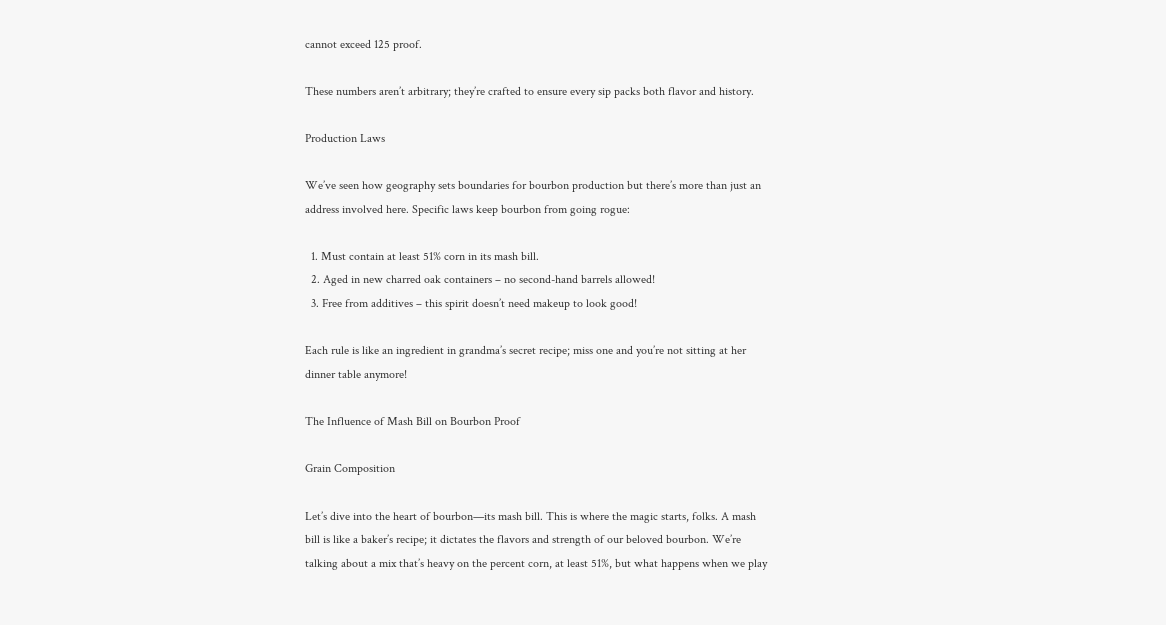cannot exceed 125 proof.

These numbers aren’t arbitrary; they’re crafted to ensure every sip packs both flavor and history.

Production Laws

We’ve seen how geography sets boundaries for bourbon production but there’s more than just an address involved here. Specific laws keep bourbon from going rogue:

  1. Must contain at least 51% corn in its mash bill.
  2. Aged in new charred oak containers – no second-hand barrels allowed!
  3. Free from additives – this spirit doesn’t need makeup to look good!

Each rule is like an ingredient in grandma’s secret recipe; miss one and you’re not sitting at her dinner table anymore!

The Influence of Mash Bill on Bourbon Proof

Grain Composition

Let’s dive into the heart of bourbon—its mash bill. This is where the magic starts, folks. A mash bill is like a baker’s recipe; it dictates the flavors and strength of our beloved bourbon. We’re talking about a mix that’s heavy on the percent corn, at least 51%, but what happens when we play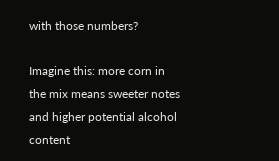with those numbers?

Imagine this: more corn in the mix means sweeter notes and higher potential alcohol content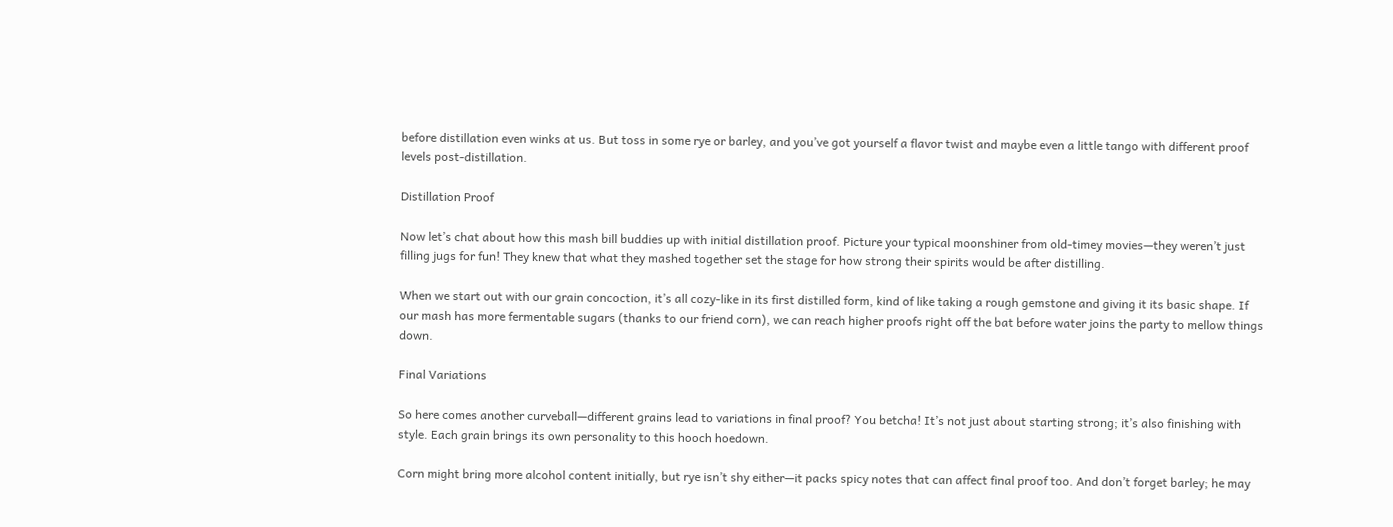before distillation even winks at us. But toss in some rye or barley, and you’ve got yourself a flavor twist and maybe even a little tango with different proof levels post-distillation.

Distillation Proof

Now let’s chat about how this mash bill buddies up with initial distillation proof. Picture your typical moonshiner from old-timey movies—they weren’t just filling jugs for fun! They knew that what they mashed together set the stage for how strong their spirits would be after distilling.

When we start out with our grain concoction, it’s all cozy-like in its first distilled form, kind of like taking a rough gemstone and giving it its basic shape. If our mash has more fermentable sugars (thanks to our friend corn), we can reach higher proofs right off the bat before water joins the party to mellow things down.

Final Variations

So here comes another curveball—different grains lead to variations in final proof? You betcha! It’s not just about starting strong; it’s also finishing with style. Each grain brings its own personality to this hooch hoedown.

Corn might bring more alcohol content initially, but rye isn’t shy either—it packs spicy notes that can affect final proof too. And don’t forget barley; he may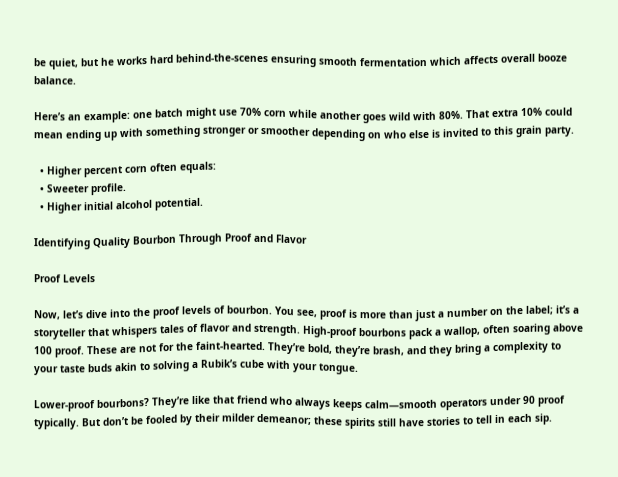be quiet, but he works hard behind-the-scenes ensuring smooth fermentation which affects overall booze balance.

Here’s an example: one batch might use 70% corn while another goes wild with 80%. That extra 10% could mean ending up with something stronger or smoother depending on who else is invited to this grain party.

  • Higher percent corn often equals:
  • Sweeter profile.
  • Higher initial alcohol potential.

Identifying Quality Bourbon Through Proof and Flavor

Proof Levels

Now, let’s dive into the proof levels of bourbon. You see, proof is more than just a number on the label; it’s a storyteller that whispers tales of flavor and strength. High-proof bourbons pack a wallop, often soaring above 100 proof. These are not for the faint-hearted. They’re bold, they’re brash, and they bring a complexity to your taste buds akin to solving a Rubik’s cube with your tongue.

Lower-proof bourbons? They’re like that friend who always keeps calm—smooth operators under 90 proof typically. But don’t be fooled by their milder demeanor; these spirits still have stories to tell in each sip.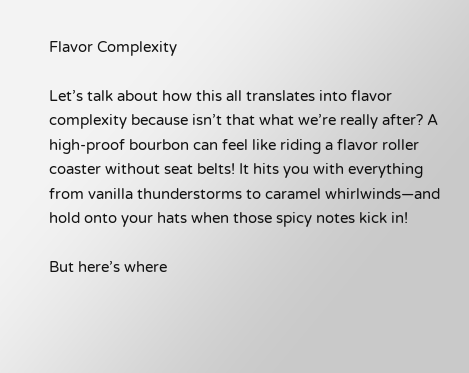Flavor Complexity

Let’s talk about how this all translates into flavor complexity because isn’t that what we’re really after? A high-proof bourbon can feel like riding a flavor roller coaster without seat belts! It hits you with everything from vanilla thunderstorms to caramel whirlwinds—and hold onto your hats when those spicy notes kick in!

But here’s where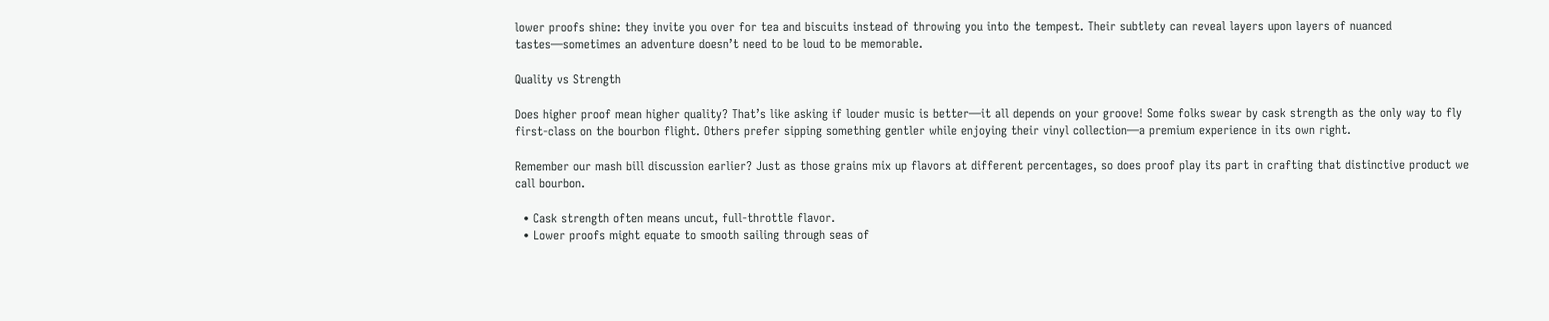lower proofs shine: they invite you over for tea and biscuits instead of throwing you into the tempest. Their subtlety can reveal layers upon layers of nuanced tastes—sometimes an adventure doesn’t need to be loud to be memorable.

Quality vs Strength

Does higher proof mean higher quality? That’s like asking if louder music is better—it all depends on your groove! Some folks swear by cask strength as the only way to fly first-class on the bourbon flight. Others prefer sipping something gentler while enjoying their vinyl collection—a premium experience in its own right.

Remember our mash bill discussion earlier? Just as those grains mix up flavors at different percentages, so does proof play its part in crafting that distinctive product we call bourbon.

  • Cask strength often means uncut, full-throttle flavor.
  • Lower proofs might equate to smooth sailing through seas of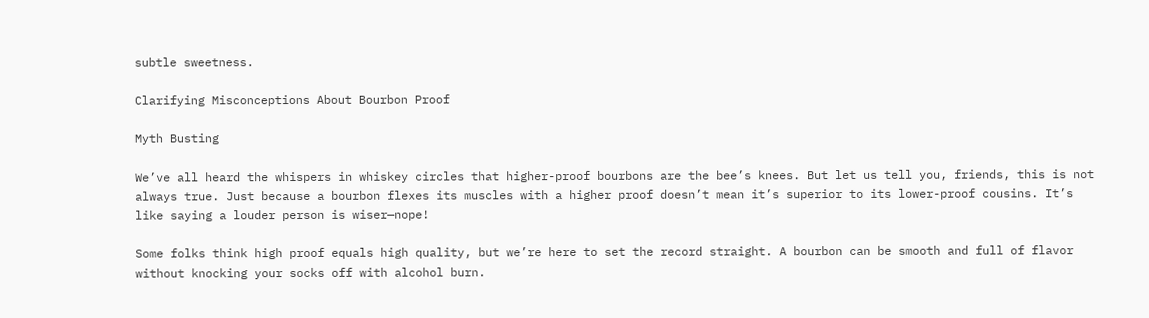subtle sweetness.

Clarifying Misconceptions About Bourbon Proof

Myth Busting

We’ve all heard the whispers in whiskey circles that higher-proof bourbons are the bee’s knees. But let us tell you, friends, this is not always true. Just because a bourbon flexes its muscles with a higher proof doesn’t mean it’s superior to its lower-proof cousins. It’s like saying a louder person is wiser—nope!

Some folks think high proof equals high quality, but we’re here to set the record straight. A bourbon can be smooth and full of flavor without knocking your socks off with alcohol burn.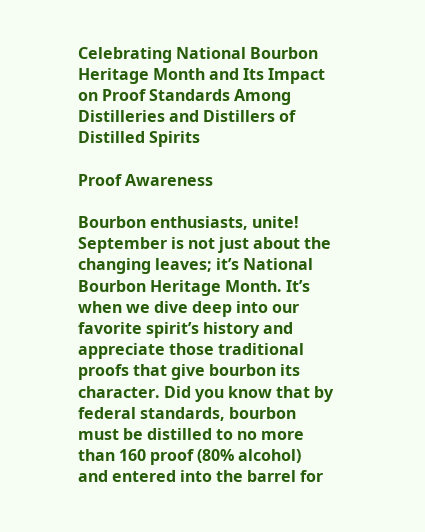Celebrating National Bourbon Heritage Month and Its Impact on Proof Standards Among Distilleries and Distillers of Distilled Spirits

Proof Awareness

Bourbon enthusiasts, unite! September is not just about the changing leaves; it’s National Bourbon Heritage Month. It’s when we dive deep into our favorite spirit’s history and appreciate those traditional proofs that give bourbon its character. Did you know that by federal standards, bourbon must be distilled to no more than 160 proof (80% alcohol) and entered into the barrel for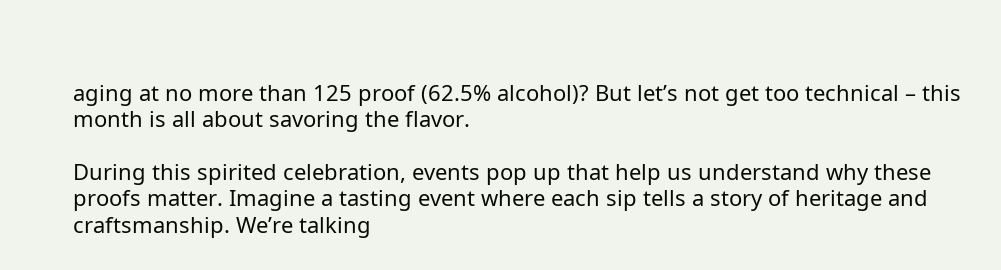aging at no more than 125 proof (62.5% alcohol)? But let’s not get too technical – this month is all about savoring the flavor.

During this spirited celebration, events pop up that help us understand why these proofs matter. Imagine a tasting event where each sip tells a story of heritage and craftsmanship. We’re talking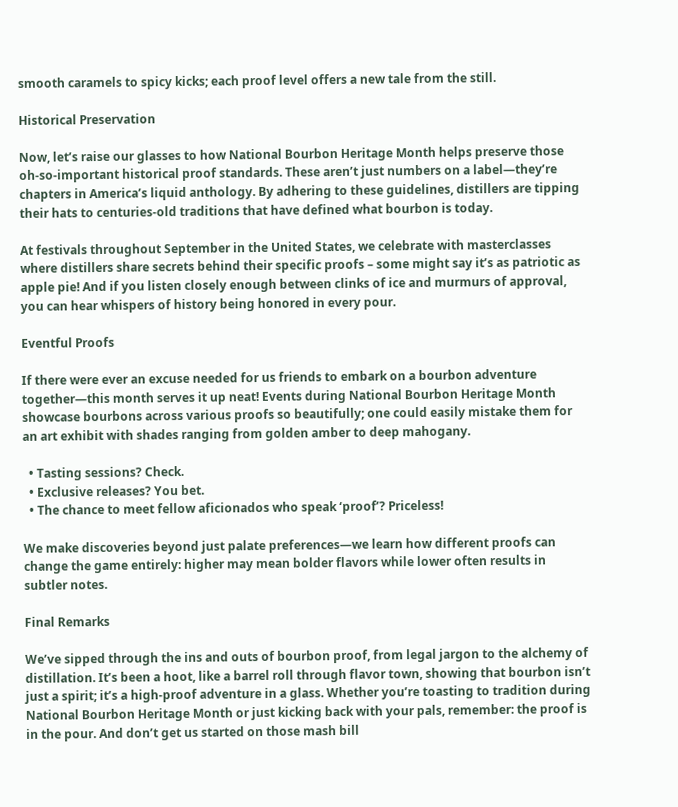smooth caramels to spicy kicks; each proof level offers a new tale from the still.

Historical Preservation

Now, let’s raise our glasses to how National Bourbon Heritage Month helps preserve those oh-so-important historical proof standards. These aren’t just numbers on a label—they’re chapters in America’s liquid anthology. By adhering to these guidelines, distillers are tipping their hats to centuries-old traditions that have defined what bourbon is today.

At festivals throughout September in the United States, we celebrate with masterclasses where distillers share secrets behind their specific proofs – some might say it’s as patriotic as apple pie! And if you listen closely enough between clinks of ice and murmurs of approval, you can hear whispers of history being honored in every pour.

Eventful Proofs

If there were ever an excuse needed for us friends to embark on a bourbon adventure together—this month serves it up neat! Events during National Bourbon Heritage Month showcase bourbons across various proofs so beautifully; one could easily mistake them for an art exhibit with shades ranging from golden amber to deep mahogany.

  • Tasting sessions? Check.
  • Exclusive releases? You bet.
  • The chance to meet fellow aficionados who speak ‘proof’? Priceless!

We make discoveries beyond just palate preferences—we learn how different proofs can change the game entirely: higher may mean bolder flavors while lower often results in subtler notes.

Final Remarks

We’ve sipped through the ins and outs of bourbon proof, from legal jargon to the alchemy of distillation. It’s been a hoot, like a barrel roll through flavor town, showing that bourbon isn’t just a spirit; it’s a high-proof adventure in a glass. Whether you’re toasting to tradition during National Bourbon Heritage Month or just kicking back with your pals, remember: the proof is in the pour. And don’t get us started on those mash bill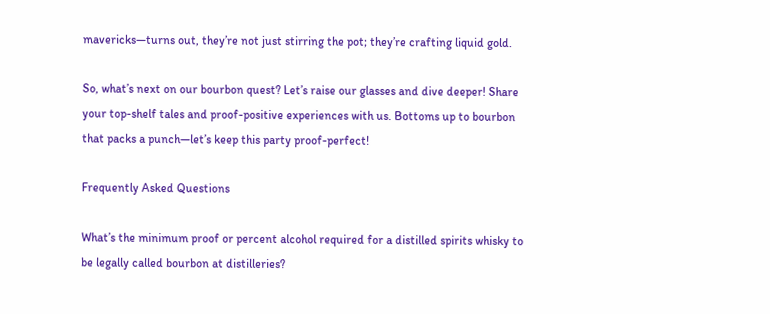mavericks—turns out, they’re not just stirring the pot; they’re crafting liquid gold.

So, what’s next on our bourbon quest? Let’s raise our glasses and dive deeper! Share your top-shelf tales and proof-positive experiences with us. Bottoms up to bourbon that packs a punch—let’s keep this party proof-perfect!

Frequently Asked Questions

What’s the minimum proof or percent alcohol required for a distilled spirits whisky to be legally called bourbon at distilleries?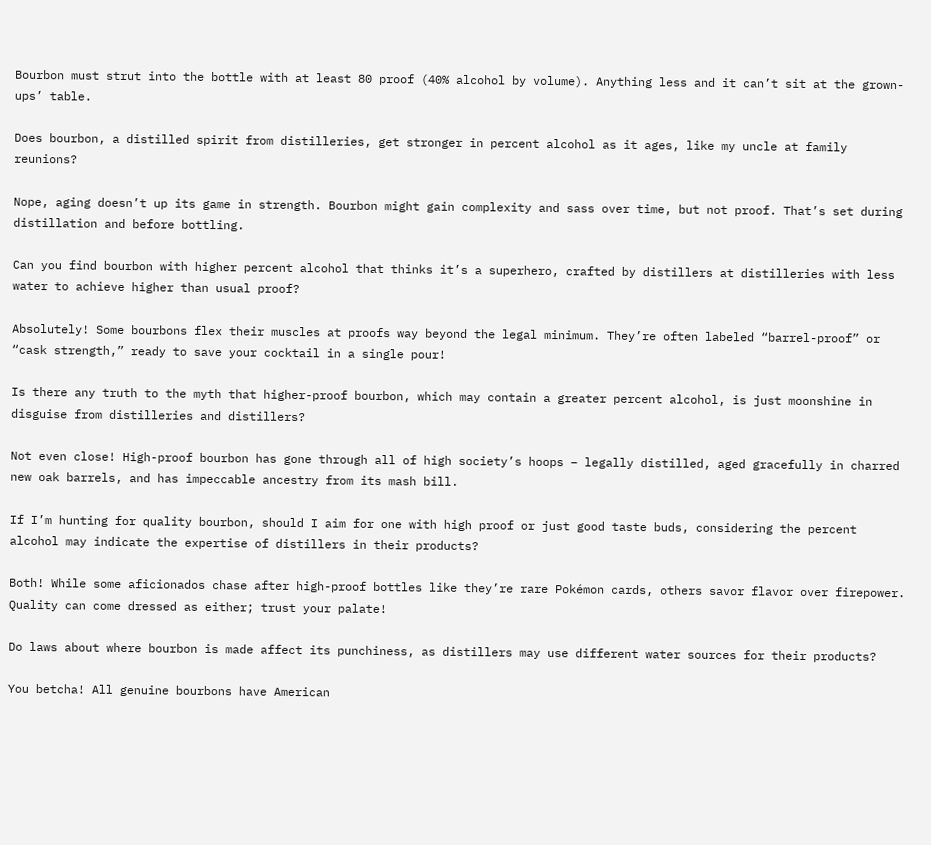Bourbon must strut into the bottle with at least 80 proof (40% alcohol by volume). Anything less and it can’t sit at the grown-ups’ table.

Does bourbon, a distilled spirit from distilleries, get stronger in percent alcohol as it ages, like my uncle at family reunions?

Nope, aging doesn’t up its game in strength. Bourbon might gain complexity and sass over time, but not proof. That’s set during distillation and before bottling.

Can you find bourbon with higher percent alcohol that thinks it’s a superhero, crafted by distillers at distilleries with less water to achieve higher than usual proof?

Absolutely! Some bourbons flex their muscles at proofs way beyond the legal minimum. They’re often labeled “barrel-proof” or “cask strength,” ready to save your cocktail in a single pour!

Is there any truth to the myth that higher-proof bourbon, which may contain a greater percent alcohol, is just moonshine in disguise from distilleries and distillers?

Not even close! High-proof bourbon has gone through all of high society’s hoops – legally distilled, aged gracefully in charred new oak barrels, and has impeccable ancestry from its mash bill.

If I’m hunting for quality bourbon, should I aim for one with high proof or just good taste buds, considering the percent alcohol may indicate the expertise of distillers in their products?

Both! While some aficionados chase after high-proof bottles like they’re rare Pokémon cards, others savor flavor over firepower. Quality can come dressed as either; trust your palate!

Do laws about where bourbon is made affect its punchiness, as distillers may use different water sources for their products?

You betcha! All genuine bourbons have American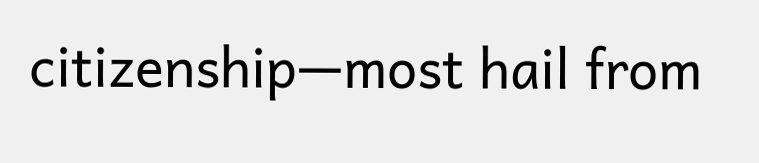citizenship—most hail from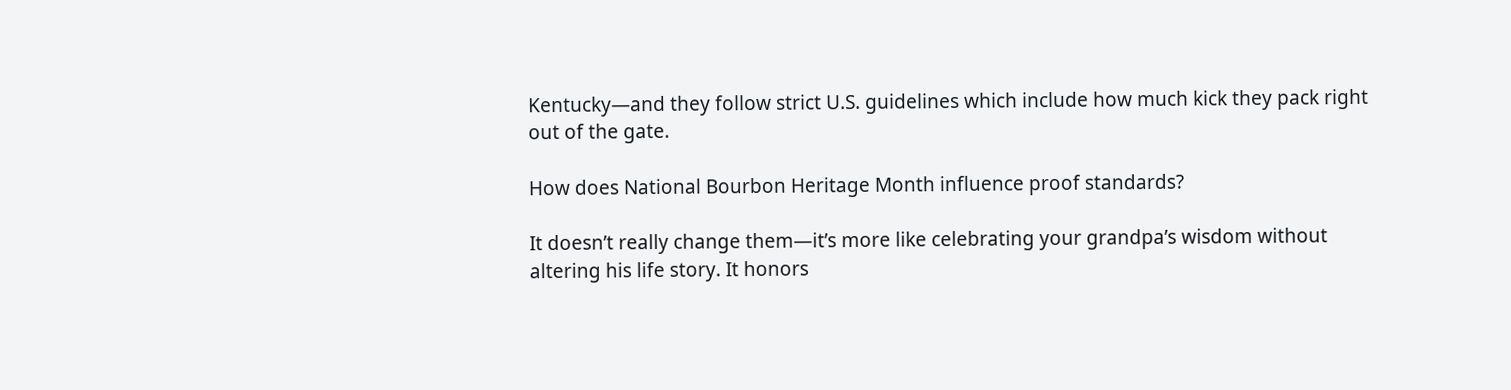Kentucky—and they follow strict U.S. guidelines which include how much kick they pack right out of the gate.

How does National Bourbon Heritage Month influence proof standards?

It doesn’t really change them—it’s more like celebrating your grandpa’s wisdom without altering his life story. It honors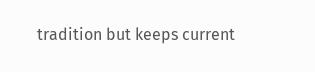tradition but keeps current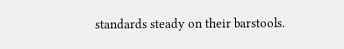standards steady on their barstools.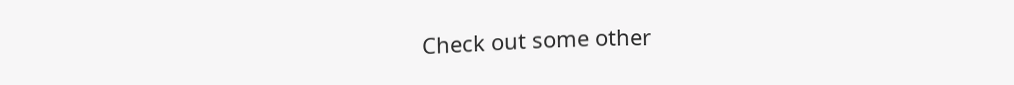Check out some other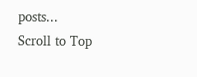posts...
Scroll to Top